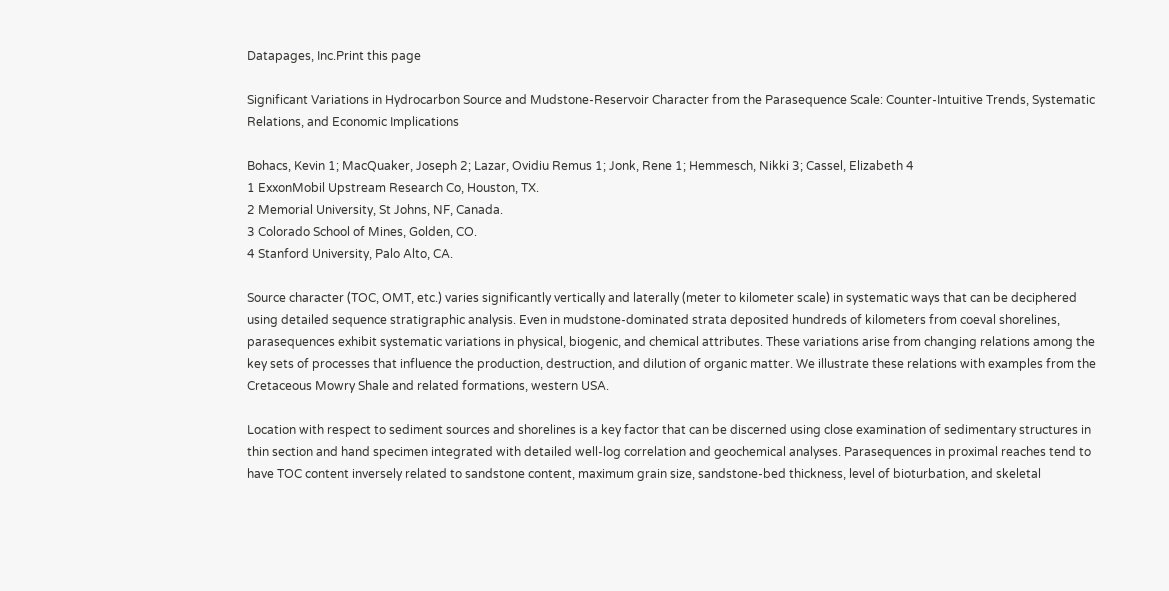Datapages, Inc.Print this page

Significant Variations in Hydrocarbon Source and Mudstone-Reservoir Character from the Parasequence Scale: Counter-Intuitive Trends, Systematic Relations, and Economic Implications

Bohacs, Kevin 1; MacQuaker, Joseph 2; Lazar, Ovidiu Remus 1; Jonk, Rene 1; Hemmesch, Nikki 3; Cassel, Elizabeth 4
1 ExxonMobil Upstream Research Co, Houston, TX.
2 Memorial University, St Johns, NF, Canada.
3 Colorado School of Mines, Golden, CO.
4 Stanford University, Palo Alto, CA.

Source character (TOC, OMT, etc.) varies significantly vertically and laterally (meter to kilometer scale) in systematic ways that can be deciphered using detailed sequence stratigraphic analysis. Even in mudstone-dominated strata deposited hundreds of kilometers from coeval shorelines, parasequences exhibit systematic variations in physical, biogenic, and chemical attributes. These variations arise from changing relations among the key sets of processes that influence the production, destruction, and dilution of organic matter. We illustrate these relations with examples from the Cretaceous Mowry Shale and related formations, western USA.

Location with respect to sediment sources and shorelines is a key factor that can be discerned using close examination of sedimentary structures in thin section and hand specimen integrated with detailed well-log correlation and geochemical analyses. Parasequences in proximal reaches tend to have TOC content inversely related to sandstone content, maximum grain size, sandstone-bed thickness, level of bioturbation, and skeletal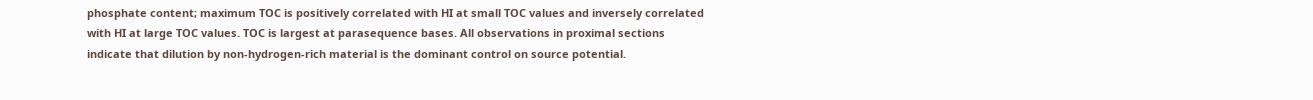phosphate content; maximum TOC is positively correlated with HI at small TOC values and inversely correlated with HI at large TOC values. TOC is largest at parasequence bases. All observations in proximal sections indicate that dilution by non-hydrogen-rich material is the dominant control on source potential.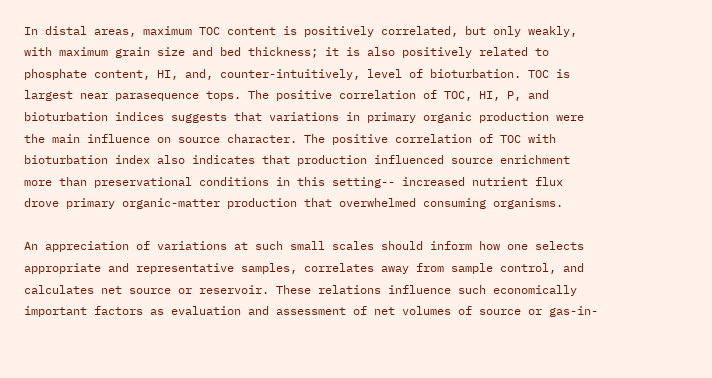In distal areas, maximum TOC content is positively correlated, but only weakly, with maximum grain size and bed thickness; it is also positively related to phosphate content, HI, and, counter-intuitively, level of bioturbation. TOC is largest near parasequence tops. The positive correlation of TOC, HI, P, and bioturbation indices suggests that variations in primary organic production were the main influence on source character. The positive correlation of TOC with bioturbation index also indicates that production influenced source enrichment more than preservational conditions in this setting-- increased nutrient flux drove primary organic-matter production that overwhelmed consuming organisms.

An appreciation of variations at such small scales should inform how one selects appropriate and representative samples, correlates away from sample control, and calculates net source or reservoir. These relations influence such economically important factors as evaluation and assessment of net volumes of source or gas-in-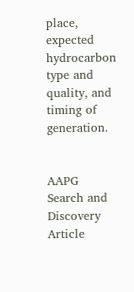place, expected hydrocarbon type and quality, and timing of generation.


AAPG Search and Discovery Article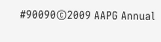#90090©2009 AAPG Annual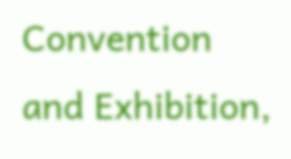Convention and Exhibition,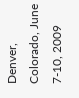Denver, Colorado, June 7-10, 2009